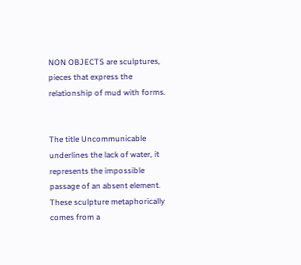NON OBJECTS are sculptures, pieces that express the relationship of mud with forms.


The title Uncommunicable underlines the lack of water, it represents the impossible passage of an absent element. These sculpture metaphorically comes from a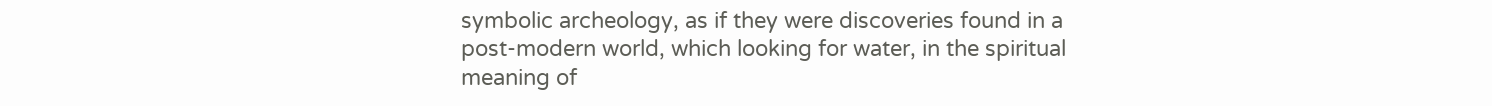symbolic archeology, as if they were discoveries found in a post-modern world, which looking for water, in the spiritual meaning of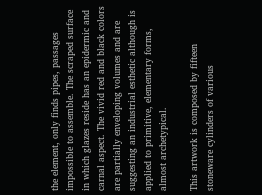the element, only finds pipes, passages impossible to assemble. The scraped surface in which glazes reside has an epidermic and carnal aspect. The vivid red and black colors are partially enveloping volumes and are suggesting an industrial esthetic although is applied to primitive, elementary forms, almost archetypical.

This artwork is composed by fifteen stoneware cylinders of various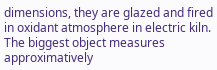dimensions, they are glazed and fired in oxidant atmosphere in electric kiln. The biggest object measures approximatively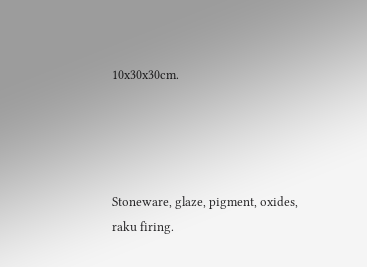10x30x30cm.




Stoneware, glaze, pigment, oxides, raku firing.